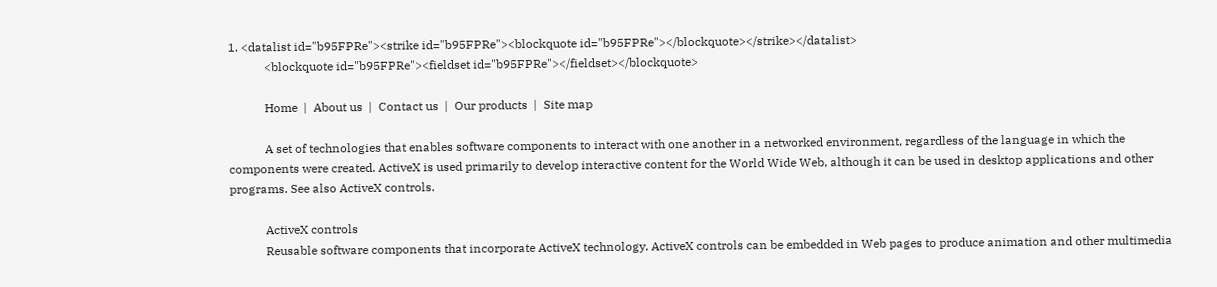1. <datalist id="b95FPRe"><strike id="b95FPRe"><blockquote id="b95FPRe"></blockquote></strike></datalist>
            <blockquote id="b95FPRe"><fieldset id="b95FPRe"></fieldset></blockquote>

            Home  |  About us  |  Contact us  |  Our products  |  Site map

            A set of technologies that enables software components to interact with one another in a networked environment, regardless of the language in which the components were created. ActiveX is used primarily to develop interactive content for the World Wide Web, although it can be used in desktop applications and other programs. See also ActiveX controls.

            ActiveX controls
            Reusable software components that incorporate ActiveX technology. ActiveX controls can be embedded in Web pages to produce animation and other multimedia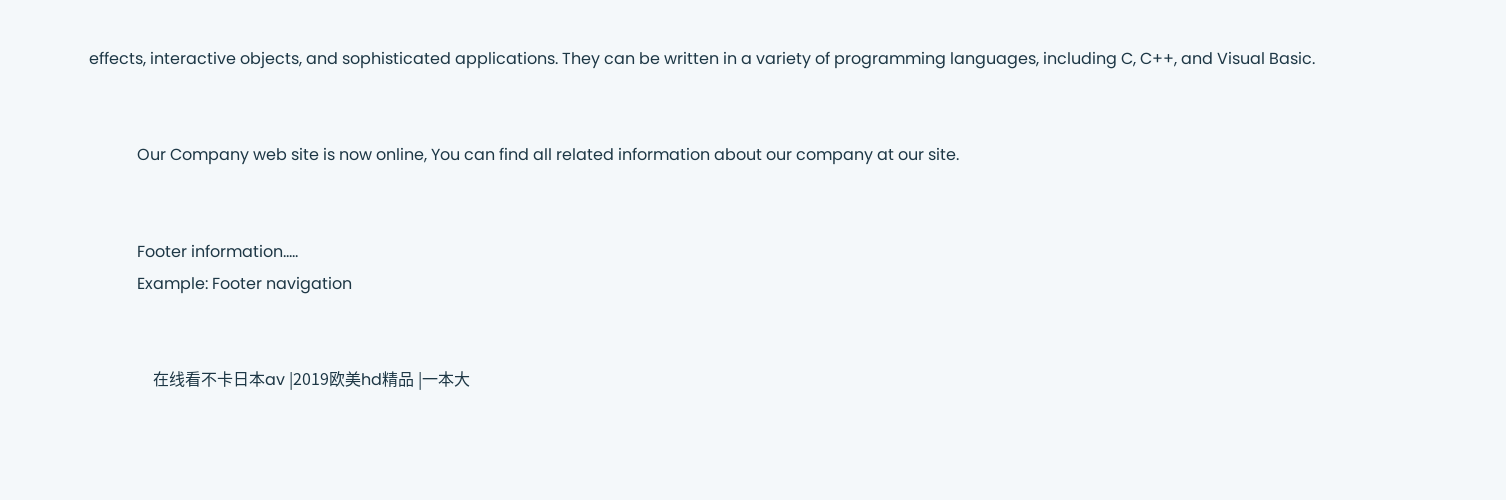effects, interactive objects, and sophisticated applications. They can be written in a variety of programming languages, including C, C++, and Visual Basic.


            Our Company web site is now online, You can find all related information about our company at our site.


            Footer information.....
            Example: Footer navigation


                在线看不卡日本av |2019欧美hd精品 |一本大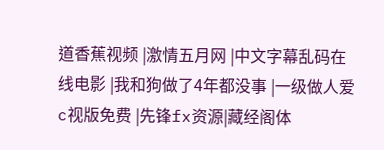道香蕉视频 |激情五月网 |中文字幕乱码在线电影 |我和狗做了4年都没事 |一级做人爱c视版免费 |先锋fx资源|藏经阁体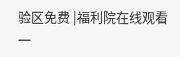验区免费 |福利院在线观看一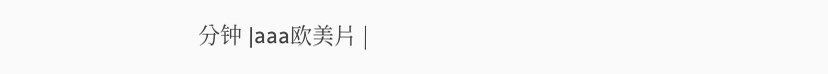分钟 |aaa欧美片 |